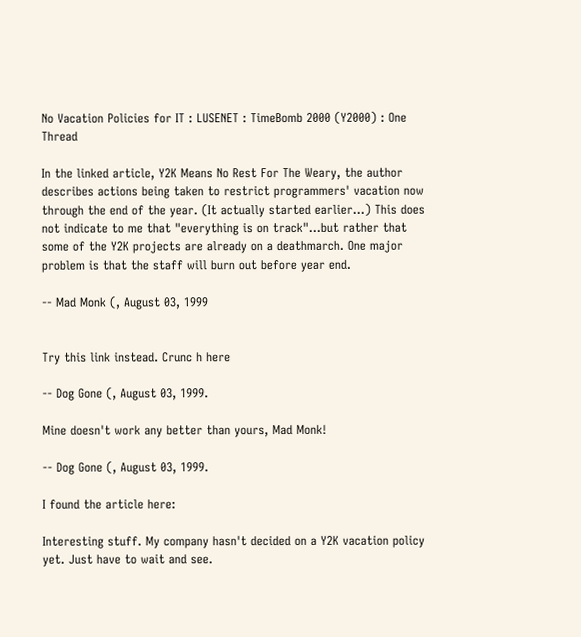No Vacation Policies for IT : LUSENET : TimeBomb 2000 (Y2000) : One Thread

In the linked article, Y2K Means No Rest For The Weary, the author describes actions being taken to restrict programmers' vacation now through the end of the year. (It actually started earlier...) This does not indicate to me that "everything is on track"...but rather that some of the Y2K projects are already on a deathmarch. One major problem is that the staff will burn out before year end.

-- Mad Monk (, August 03, 1999


Try this link instead. Crunc h here

-- Dog Gone (, August 03, 1999.

Mine doesn't work any better than yours, Mad Monk!

-- Dog Gone (, August 03, 1999.

I found the article here:

Interesting stuff. My company hasn't decided on a Y2K vacation policy yet. Just have to wait and see.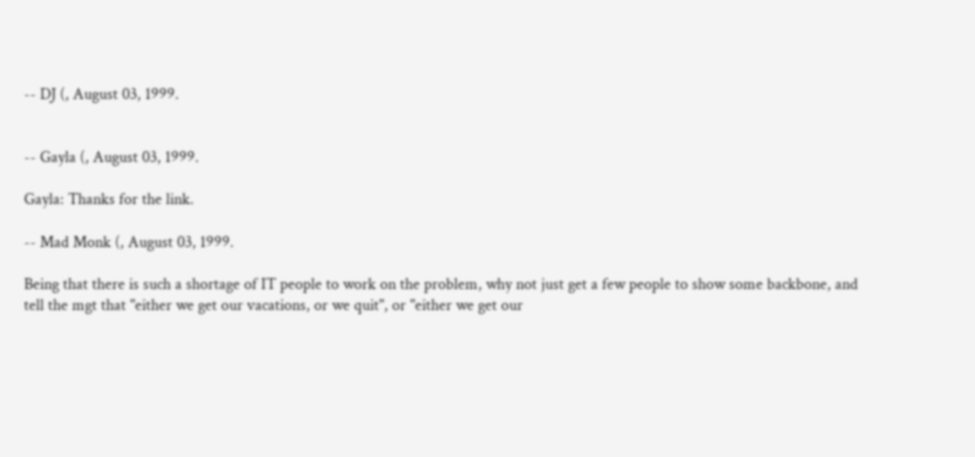-- DJ (, August 03, 1999.


-- Gayla (, August 03, 1999.

Gayla: Thanks for the link.

-- Mad Monk (, August 03, 1999.

Being that there is such a shortage of IT people to work on the problem, why not just get a few people to show some backbone, and tell the mgt that "either we get our vacations, or we quit", or "either we get our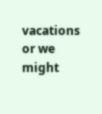vacations or we might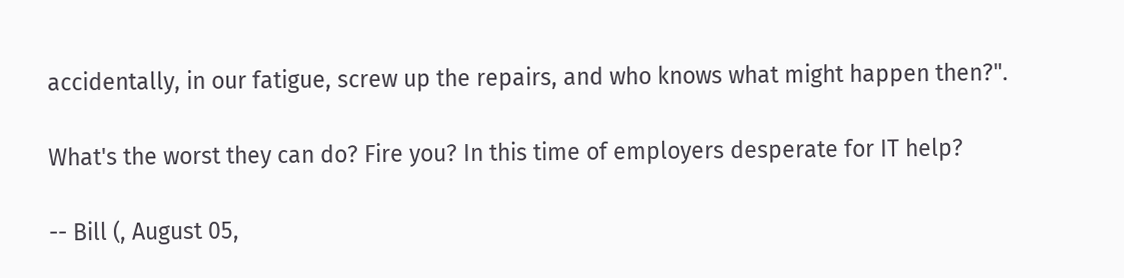accidentally, in our fatigue, screw up the repairs, and who knows what might happen then?".

What's the worst they can do? Fire you? In this time of employers desperate for IT help?

-- Bill (, August 05,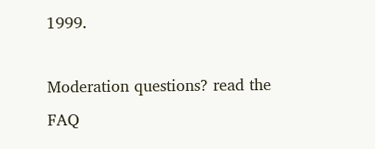1999.

Moderation questions? read the FAQ